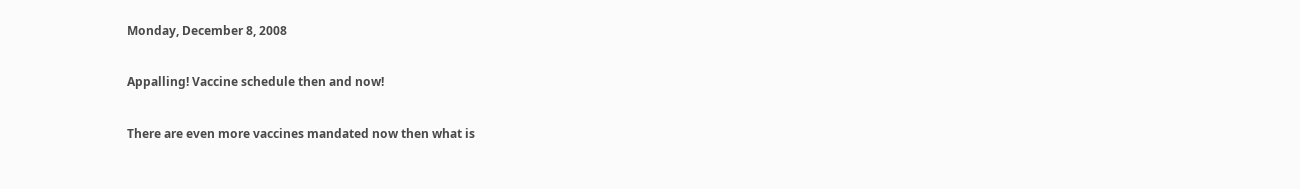Monday, December 8, 2008

Appalling! Vaccine schedule then and now!

There are even more vaccines mandated now then what is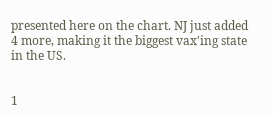presented here on the chart. NJ just added 4 more, making it the biggest vax'ing state in the US.


1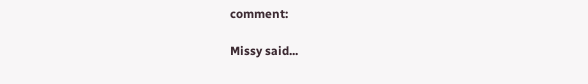comment:

Missy said...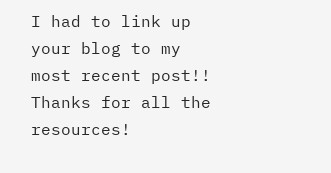I had to link up your blog to my most recent post!! Thanks for all the resources!